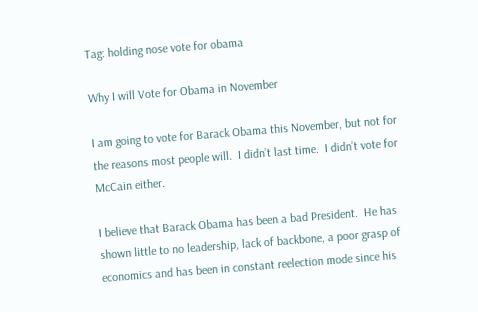Tag: holding nose vote for obama

Why I will Vote for Obama in November

I am going to vote for Barack Obama this November, but not for the reasons most people will.  I didn’t last time.  I didn’t vote for McCain either.

I believe that Barack Obama has been a bad President.  He has shown little to no leadership, lack of backbone, a poor grasp of economics and has been in constant reelection mode since his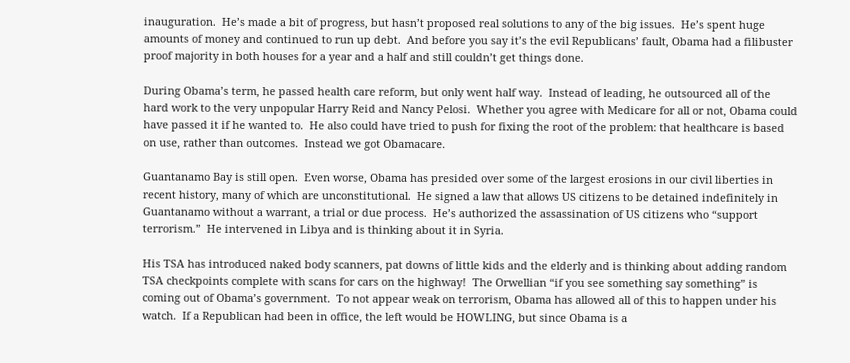inauguration.  He’s made a bit of progress, but hasn’t proposed real solutions to any of the big issues.  He’s spent huge amounts of money and continued to run up debt.  And before you say it’s the evil Republicans’ fault, Obama had a filibuster proof majority in both houses for a year and a half and still couldn’t get things done.

During Obama’s term, he passed health care reform, but only went half way.  Instead of leading, he outsourced all of the hard work to the very unpopular Harry Reid and Nancy Pelosi.  Whether you agree with Medicare for all or not, Obama could have passed it if he wanted to.  He also could have tried to push for fixing the root of the problem: that healthcare is based on use, rather than outcomes.  Instead we got Obamacare.

Guantanamo Bay is still open.  Even worse, Obama has presided over some of the largest erosions in our civil liberties in recent history, many of which are unconstitutional.  He signed a law that allows US citizens to be detained indefinitely in Guantanamo without a warrant, a trial or due process.  He’s authorized the assassination of US citizens who “support terrorism.”  He intervened in Libya and is thinking about it in Syria.

His TSA has introduced naked body scanners, pat downs of little kids and the elderly and is thinking about adding random TSA checkpoints complete with scans for cars on the highway!  The Orwellian “if you see something say something” is coming out of Obama’s government.  To not appear weak on terrorism, Obama has allowed all of this to happen under his watch.  If a Republican had been in office, the left would be HOWLING, but since Obama is a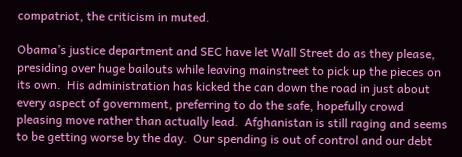compatriot, the criticism in muted.

Obama’s justice department and SEC have let Wall Street do as they please, presiding over huge bailouts while leaving mainstreet to pick up the pieces on its own.  His administration has kicked the can down the road in just about every aspect of government, preferring to do the safe, hopefully crowd pleasing move rather than actually lead.  Afghanistan is still raging and seems to be getting worse by the day.  Our spending is out of control and our debt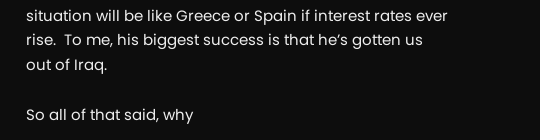situation will be like Greece or Spain if interest rates ever rise.  To me, his biggest success is that he’s gotten us out of Iraq.

So all of that said, why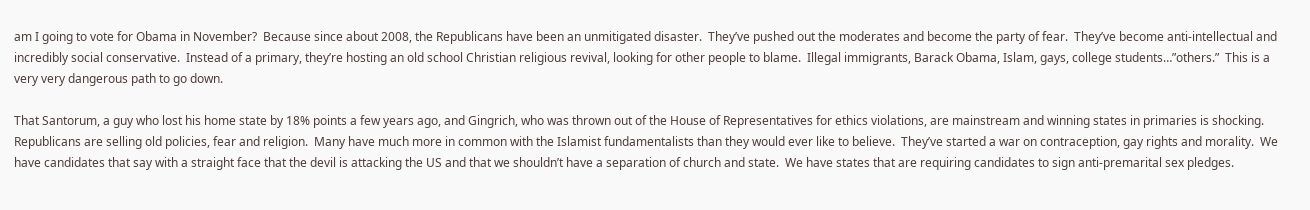am I going to vote for Obama in November?  Because since about 2008, the Republicans have been an unmitigated disaster.  They’ve pushed out the moderates and become the party of fear.  They’ve become anti-intellectual and incredibly social conservative.  Instead of a primary, they’re hosting an old school Christian religious revival, looking for other people to blame.  Illegal immigrants, Barack Obama, Islam, gays, college students…”others.”  This is a very very dangerous path to go down.

That Santorum, a guy who lost his home state by 18% points a few years ago, and Gingrich, who was thrown out of the House of Representatives for ethics violations, are mainstream and winning states in primaries is shocking.  Republicans are selling old policies, fear and religion.  Many have much more in common with the Islamist fundamentalists than they would ever like to believe.  They’ve started a war on contraception, gay rights and morality.  We have candidates that say with a straight face that the devil is attacking the US and that we shouldn’t have a separation of church and state.  We have states that are requiring candidates to sign anti-premarital sex pledges.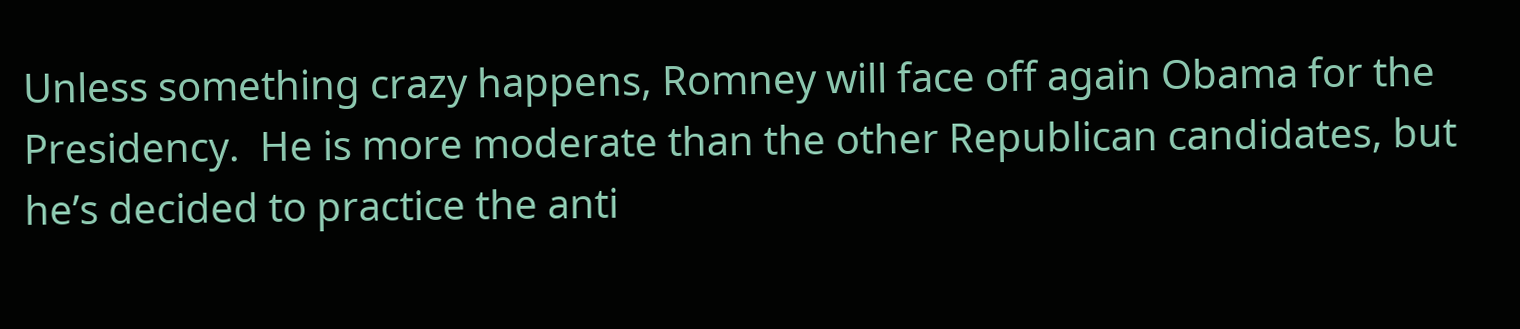Unless something crazy happens, Romney will face off again Obama for the Presidency.  He is more moderate than the other Republican candidates, but he’s decided to practice the anti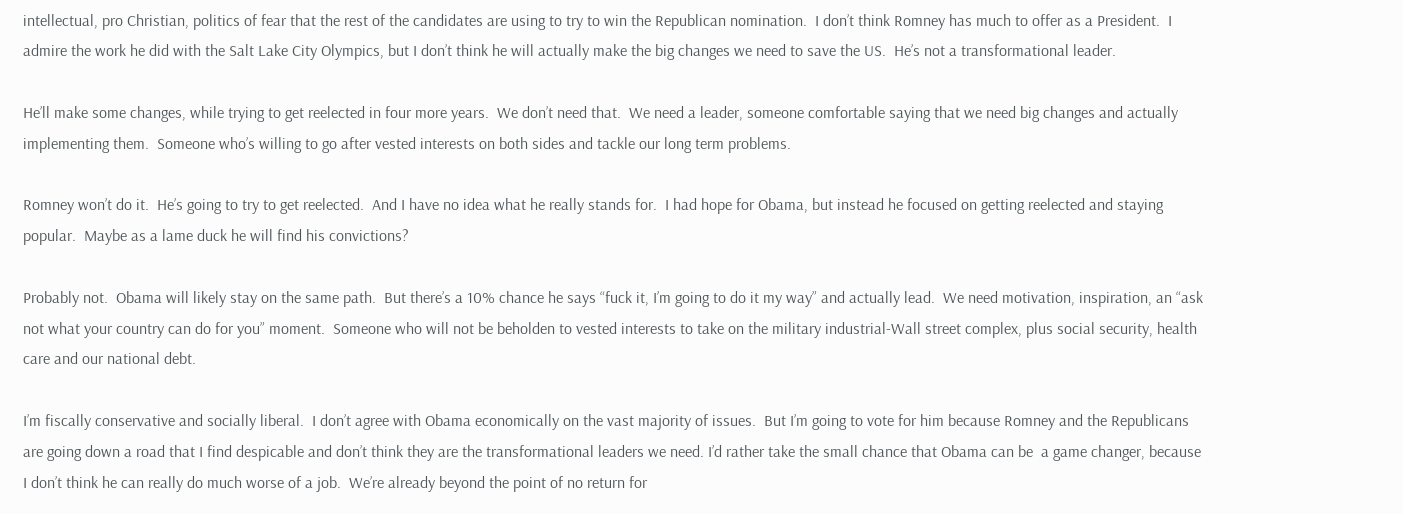intellectual, pro Christian, politics of fear that the rest of the candidates are using to try to win the Republican nomination.  I don’t think Romney has much to offer as a President.  I admire the work he did with the Salt Lake City Olympics, but I don’t think he will actually make the big changes we need to save the US.  He’s not a transformational leader.

He’ll make some changes, while trying to get reelected in four more years.  We don’t need that.  We need a leader, someone comfortable saying that we need big changes and actually implementing them.  Someone who’s willing to go after vested interests on both sides and tackle our long term problems.

Romney won’t do it.  He’s going to try to get reelected.  And I have no idea what he really stands for.  I had hope for Obama, but instead he focused on getting reelected and staying popular.  Maybe as a lame duck he will find his convictions?

Probably not.  Obama will likely stay on the same path.  But there’s a 10% chance he says “fuck it, I’m going to do it my way” and actually lead.  We need motivation, inspiration, an “ask not what your country can do for you” moment.  Someone who will not be beholden to vested interests to take on the military industrial-Wall street complex, plus social security, health care and our national debt.

I’m fiscally conservative and socially liberal.  I don’t agree with Obama economically on the vast majority of issues.  But I’m going to vote for him because Romney and the Republicans are going down a road that I find despicable and don’t think they are the transformational leaders we need. I’d rather take the small chance that Obama can be  a game changer, because I don’t think he can really do much worse of a job.  We’re already beyond the point of no return for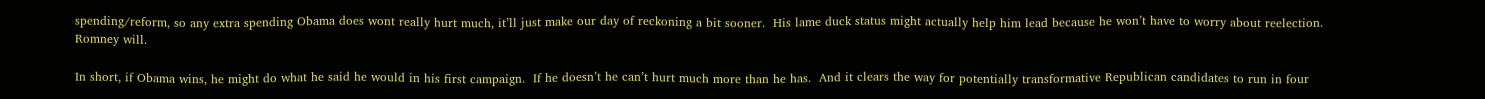spending/reform, so any extra spending Obama does wont really hurt much, it’ll just make our day of reckoning a bit sooner.  His lame duck status might actually help him lead because he won’t have to worry about reelection.  Romney will.

In short, if Obama wins, he might do what he said he would in his first campaign.  If he doesn’t he can’t hurt much more than he has.  And it clears the way for potentially transformative Republican candidates to run in four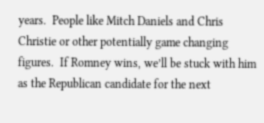years.  People like Mitch Daniels and Chris Christie or other potentially game changing figures.  If Romney wins, we’ll be stuck with him as the Republican candidate for the next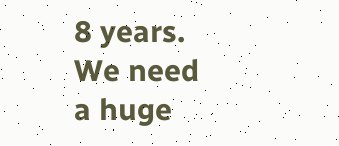8 years.  We need a huge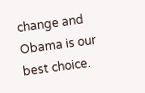change and Obama is our best choice.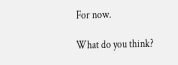For now.

What do you think?